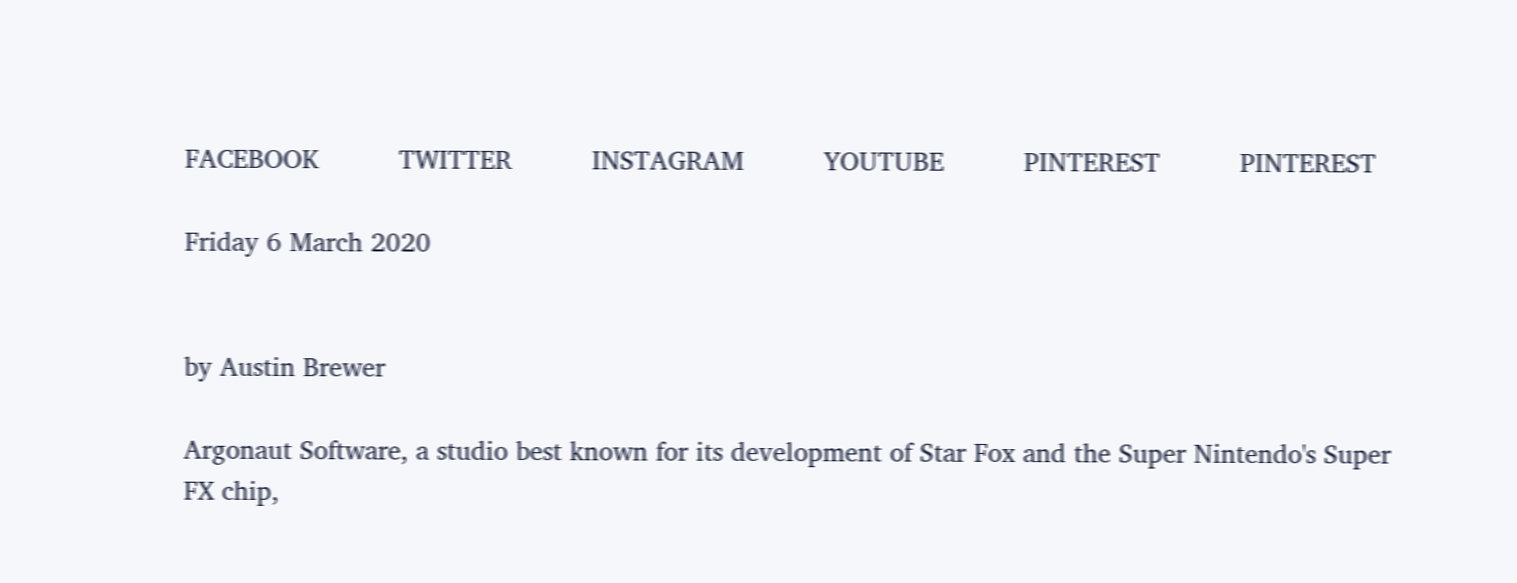FACEBOOK          TWITTER          INSTAGRAM          YOUTUBE          PINTEREST          PINTEREST

Friday 6 March 2020


by Austin Brewer

Argonaut Software, a studio best known for its development of Star Fox and the Super Nintendo's Super FX chip,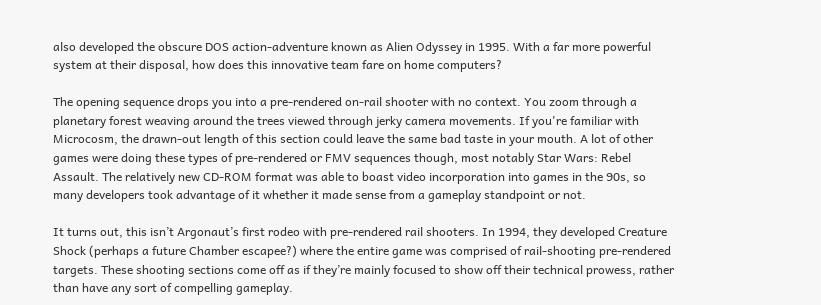also developed the obscure DOS action-adventure known as Alien Odyssey in 1995. With a far more powerful system at their disposal, how does this innovative team fare on home computers?

The opening sequence drops you into a pre-rendered on-rail shooter with no context. You zoom through a planetary forest weaving around the trees viewed through jerky camera movements. If you're familiar with Microcosm, the drawn-out length of this section could leave the same bad taste in your mouth. A lot of other games were doing these types of pre-rendered or FMV sequences though, most notably Star Wars: Rebel Assault. The relatively new CD-ROM format was able to boast video incorporation into games in the 90s, so many developers took advantage of it whether it made sense from a gameplay standpoint or not.

It turns out, this isn’t Argonaut’s first rodeo with pre-rendered rail shooters. In 1994, they developed Creature Shock (perhaps a future Chamber escapee?) where the entire game was comprised of rail-shooting pre-rendered targets. These shooting sections come off as if they’re mainly focused to show off their technical prowess, rather than have any sort of compelling gameplay.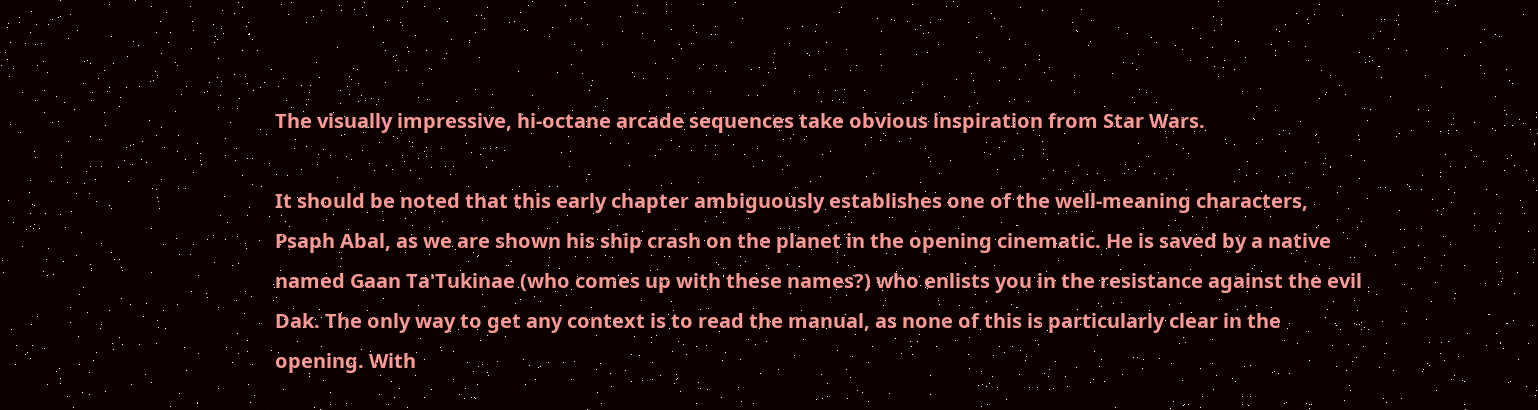The visually impressive, hi-octane arcade sequences take obvious inspiration from Star Wars.

It should be noted that this early chapter ambiguously establishes one of the well-meaning characters, Psaph Abal, as we are shown his ship crash on the planet in the opening cinematic. He is saved by a native named Gaan Ta'Tukinae (who comes up with these names?) who enlists you in the resistance against the evil Dak. The only way to get any context is to read the manual, as none of this is particularly clear in the opening. With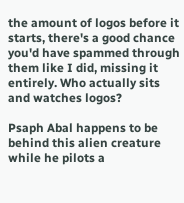the amount of logos before it starts, there's a good chance you'd have spammed through them like I did, missing it entirely. Who actually sits and watches logos?

Psaph Abal happens to be behind this alien creature while he pilots a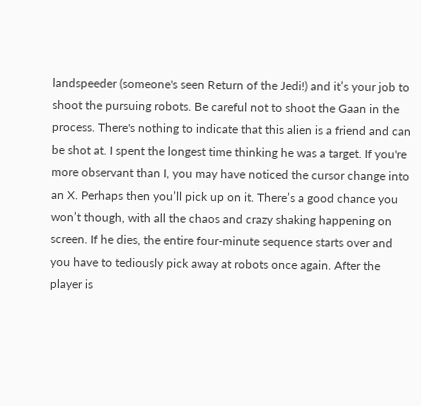landspeeder (someone's seen Return of the Jedi!) and it’s your job to shoot the pursuing robots. Be careful not to shoot the Gaan in the process. There's nothing to indicate that this alien is a friend and can be shot at. I spent the longest time thinking he was a target. If you're more observant than I, you may have noticed the cursor change into an X. Perhaps then you’ll pick up on it. There’s a good chance you won’t though, with all the chaos and crazy shaking happening on screen. If he dies, the entire four-minute sequence starts over and you have to tediously pick away at robots once again. After the player is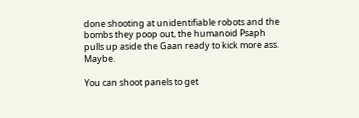done shooting at unidentifiable robots and the bombs they poop out, the humanoid Psaph pulls up aside the Gaan ready to kick more ass. Maybe.

You can shoot panels to get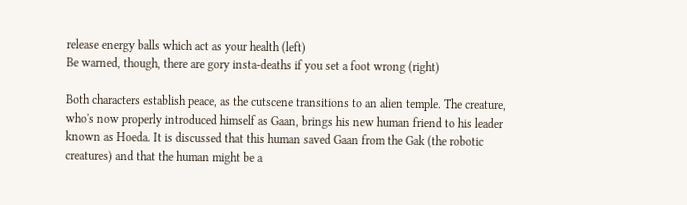release energy balls which act as your health (left)
Be warned, though, there are gory insta-deaths if you set a foot wrong (right)

Both characters establish peace, as the cutscene transitions to an alien temple. The creature, who's now properly introduced himself as Gaan, brings his new human friend to his leader known as Hoeda. It is discussed that this human saved Gaan from the Gak (the robotic creatures) and that the human might be a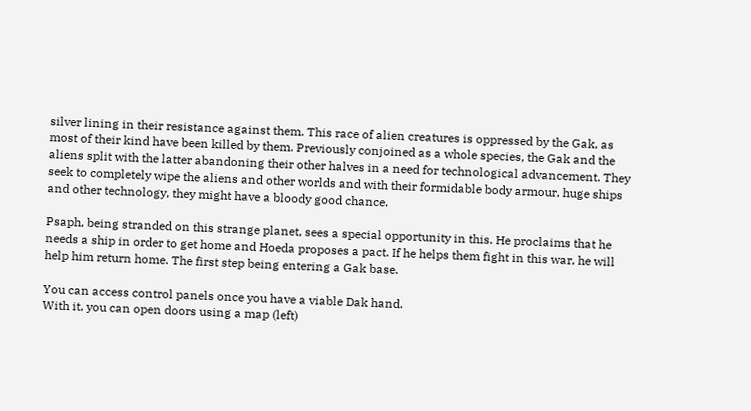silver lining in their resistance against them. This race of alien creatures is oppressed by the Gak, as most of their kind have been killed by them. Previously conjoined as a whole species, the Gak and the aliens split with the latter abandoning their other halves in a need for technological advancement. They seek to completely wipe the aliens and other worlds and with their formidable body armour, huge ships and other technology, they might have a bloody good chance.

Psaph, being stranded on this strange planet, sees a special opportunity in this. He proclaims that he needs a ship in order to get home and Hoeda proposes a pact. If he helps them fight in this war, he will help him return home. The first step being entering a Gak base.

You can access control panels once you have a viable Dak hand.
With it, you can open doors using a map (left)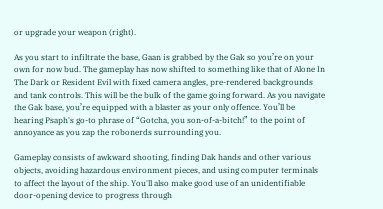or upgrade your weapon (right).

As you start to infiltrate the base, Gaan is grabbed by the Gak so you’re on your own for now bud. The gameplay has now shifted to something like that of Alone In The Dark or Resident Evil with fixed camera angles, pre-rendered backgrounds and tank controls. This will be the bulk of the game going forward. As you navigate the Gak base, you’re equipped with a blaster as your only offence. You’ll be hearing Psaph's go-to phrase of “Gotcha, you son-of-a-bitch!” to the point of annoyance as you zap the robonerds surrounding you.

Gameplay consists of awkward shooting, finding Dak hands and other various objects, avoiding hazardous environment pieces, and using computer terminals to affect the layout of the ship. You'll also make good use of an unidentifiable door-opening device to progress through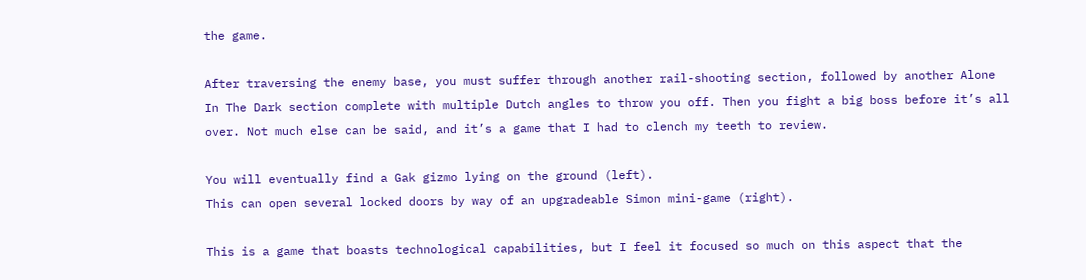the game.

After traversing the enemy base, you must suffer through another rail-shooting section, followed by another Alone In The Dark section complete with multiple Dutch angles to throw you off. Then you fight a big boss before it’s all over. Not much else can be said, and it’s a game that I had to clench my teeth to review.

You will eventually find a Gak gizmo lying on the ground (left).
This can open several locked doors by way of an upgradeable Simon mini-game (right).

This is a game that boasts technological capabilities, but I feel it focused so much on this aspect that the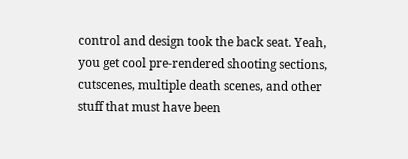control and design took the back seat. Yeah, you get cool pre-rendered shooting sections, cutscenes, multiple death scenes, and other stuff that must have been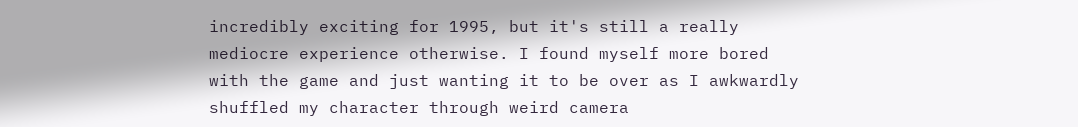incredibly exciting for 1995, but it's still a really mediocre experience otherwise. I found myself more bored with the game and just wanting it to be over as I awkwardly shuffled my character through weird camera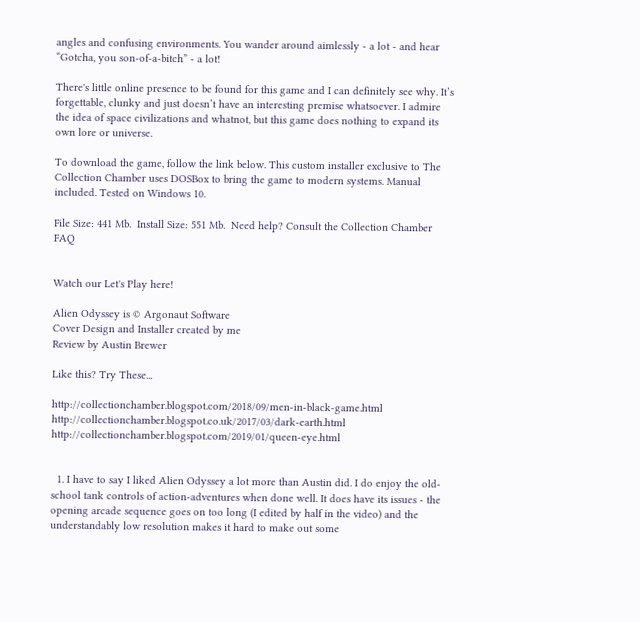angles and confusing environments. You wander around aimlessly - a lot - and hear “Gotcha, you son-of-a-bitch” - a lot!

There's little online presence to be found for this game and I can definitely see why. It’s forgettable, clunky and just doesn’t have an interesting premise whatsoever. I admire the idea of space civilizations and whatnot, but this game does nothing to expand its own lore or universe.

To download the game, follow the link below. This custom installer exclusive to The Collection Chamber uses DOSBox to bring the game to modern systems. Manual included. Tested on Windows 10.

File Size: 441 Mb.  Install Size: 551 Mb.  Need help? Consult the Collection Chamber FAQ


Watch our Let's Play here!

Alien Odyssey is © Argonaut Software
Cover Design and Installer created by me
Review by Austin Brewer

Like this? Try These...

http://collectionchamber.blogspot.com/2018/09/men-in-black-game.html  http://collectionchamber.blogspot.co.uk/2017/03/dark-earth.html  http://collectionchamber.blogspot.com/2019/01/queen-eye.html


  1. I have to say I liked Alien Odyssey a lot more than Austin did. I do enjoy the old-school tank controls of action-adventures when done well. It does have its issues - the opening arcade sequence goes on too long (I edited by half in the video) and the understandably low resolution makes it hard to make out some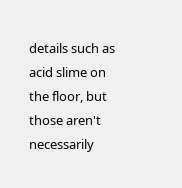details such as acid slime on the floor, but those aren't necessarily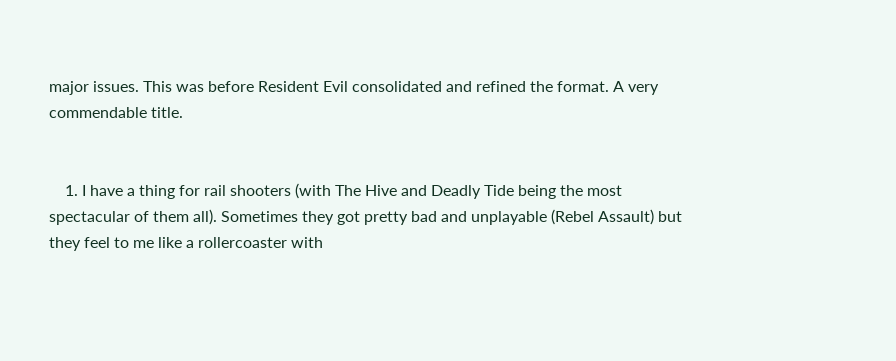major issues. This was before Resident Evil consolidated and refined the format. A very commendable title.


    1. I have a thing for rail shooters (with The Hive and Deadly Tide being the most spectacular of them all). Sometimes they got pretty bad and unplayable (Rebel Assault) but they feel to me like a rollercoaster with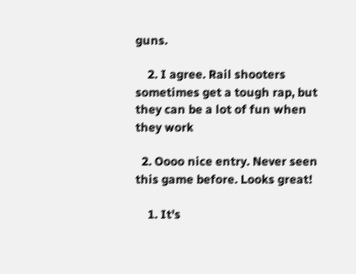guns.

    2. I agree. Rail shooters sometimes get a tough rap, but they can be a lot of fun when they work

  2. Oooo nice entry. Never seen this game before. Looks great!

    1. It's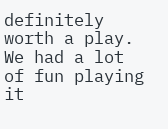definitely worth a play. We had a lot of fun playing it